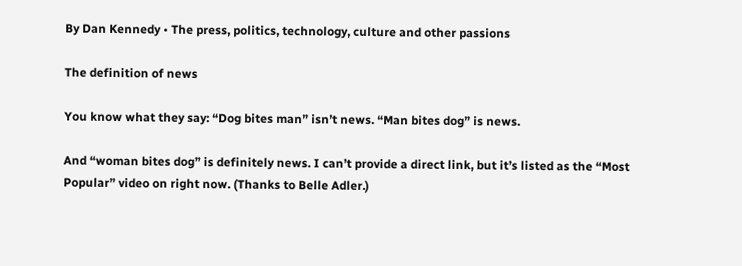By Dan Kennedy • The press, politics, technology, culture and other passions

The definition of news

You know what they say: “Dog bites man” isn’t news. “Man bites dog” is news.

And “woman bites dog” is definitely news. I can’t provide a direct link, but it’s listed as the “Most Popular” video on right now. (Thanks to Belle Adler.)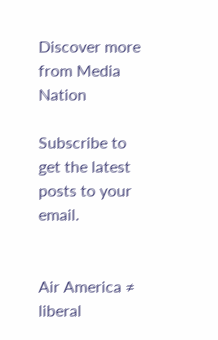Discover more from Media Nation

Subscribe to get the latest posts to your email.


Air America ≠ liberal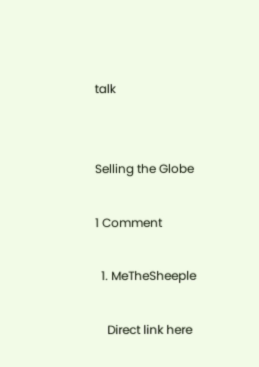talk


Selling the Globe

1 Comment

  1. MeTheSheeple

    Direct link here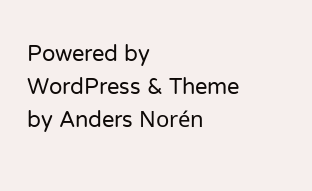Powered by WordPress & Theme by Anders Norén